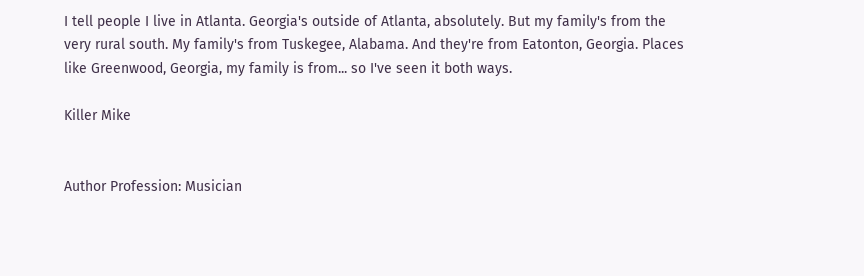I tell people I live in Atlanta. Georgia's outside of Atlanta, absolutely. But my family's from the very rural south. My family's from Tuskegee, Alabama. And they're from Eatonton, Georgia. Places like Greenwood, Georgia, my family is from... so I've seen it both ways.

Killer Mike


Author Profession: Musician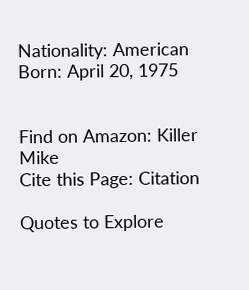Nationality: American
Born: April 20, 1975


Find on Amazon: Killer Mike
Cite this Page: Citation

Quotes to Explore